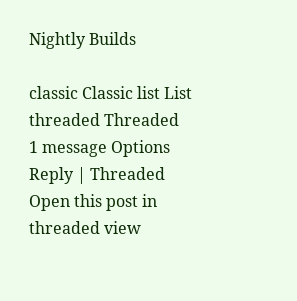Nightly Builds

classic Classic list List threaded Threaded
1 message Options
Reply | Threaded
Open this post in threaded view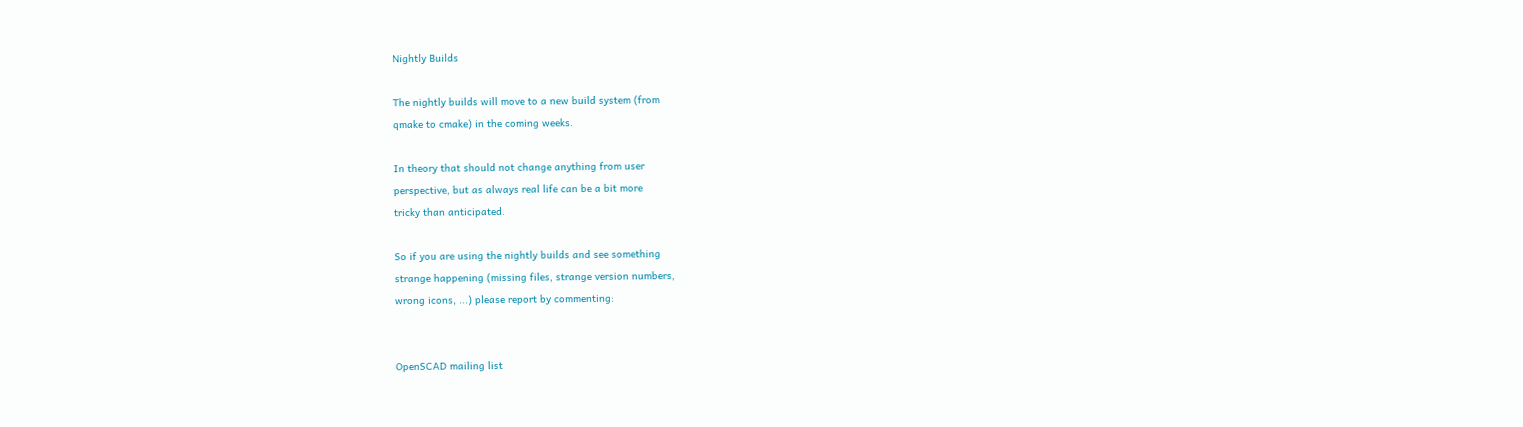Nightly Builds

The nightly builds will move to a new build system (from
qmake to cmake) in the coming weeks.

In theory that should not change anything from user
perspective, but as always real life can be a bit more
tricky than anticipated.

So if you are using the nightly builds and see something
strange happening (missing files, strange version numbers,
wrong icons, ...) please report by commenting:


OpenSCAD mailing list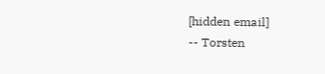[hidden email]
-- Torsten